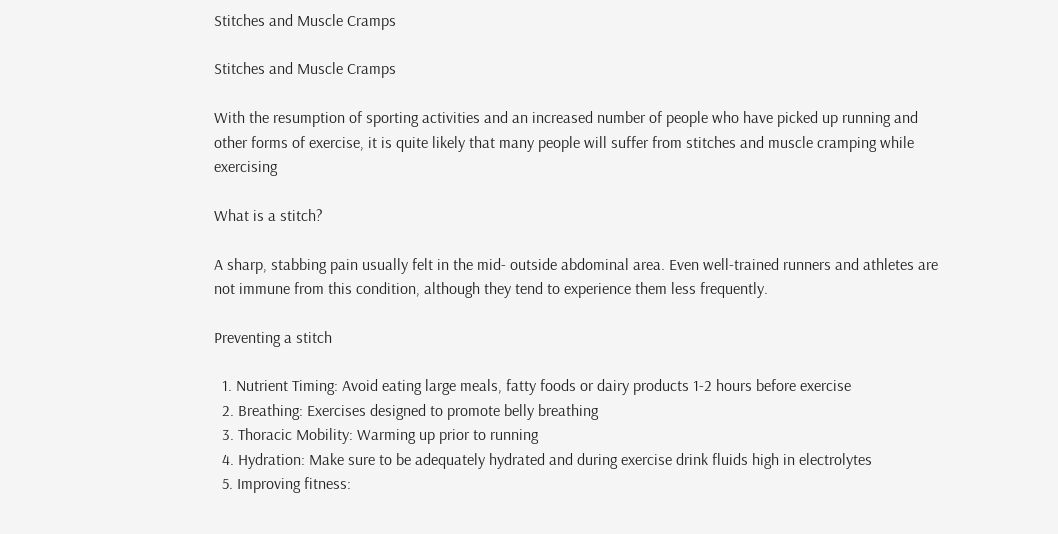Stitches and Muscle Cramps

Stitches and Muscle Cramps

With the resumption of sporting activities and an increased number of people who have picked up running and other forms of exercise, it is quite likely that many people will suffer from stitches and muscle cramping while exercising

What is a stitch?

A sharp, stabbing pain usually felt in the mid- outside abdominal area. Even well-trained runners and athletes are not immune from this condition, although they tend to experience them less frequently.

Preventing a stitch

  1. Nutrient Timing: Avoid eating large meals, fatty foods or dairy products 1-2 hours before exercise
  2. Breathing: Exercises designed to promote belly breathing
  3. Thoracic Mobility: Warming up prior to running
  4. Hydration: Make sure to be adequately hydrated and during exercise drink fluids high in electrolytes
  5. Improving fitness: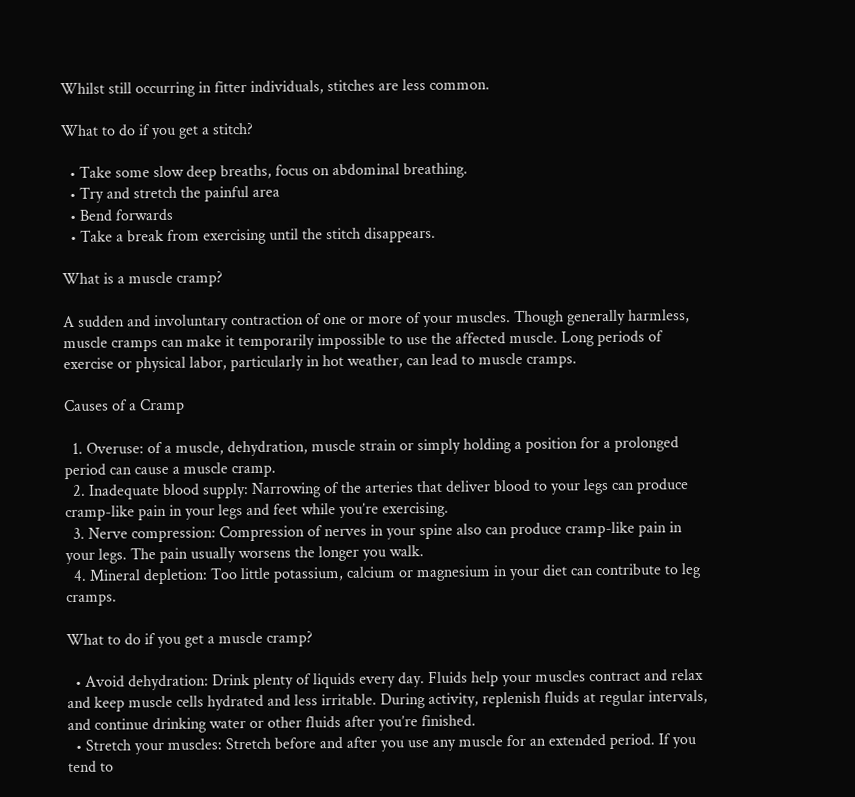Whilst still occurring in fitter individuals, stitches are less common.

What to do if you get a stitch?

  • Take some slow deep breaths, focus on abdominal breathing.
  • Try and stretch the painful area
  • Bend forwards
  • Take a break from exercising until the stitch disappears.

What is a muscle cramp?

A sudden and involuntary contraction of one or more of your muscles. Though generally harmless, muscle cramps can make it temporarily impossible to use the affected muscle. Long periods of exercise or physical labor, particularly in hot weather, can lead to muscle cramps.

Causes of a Cramp

  1. Overuse: of a muscle, dehydration, muscle strain or simply holding a position for a prolonged period can cause a muscle cramp.
  2. Inadequate blood supply: Narrowing of the arteries that deliver blood to your legs can produce cramp-like pain in your legs and feet while you’re exercising.
  3. Nerve compression: Compression of nerves in your spine also can produce cramp-like pain in your legs. The pain usually worsens the longer you walk.
  4. Mineral depletion: Too little potassium, calcium or magnesium in your diet can contribute to leg cramps.

What to do if you get a muscle cramp?

  • Avoid dehydration: Drink plenty of liquids every day. Fluids help your muscles contract and relax and keep muscle cells hydrated and less irritable. During activity, replenish fluids at regular intervals, and continue drinking water or other fluids after you’re finished.
  • Stretch your muscles: Stretch before and after you use any muscle for an extended period. If you tend to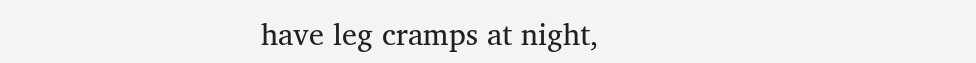have leg cramps at night,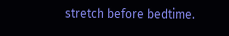stretch before bedtime.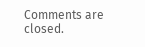Comments are closed.